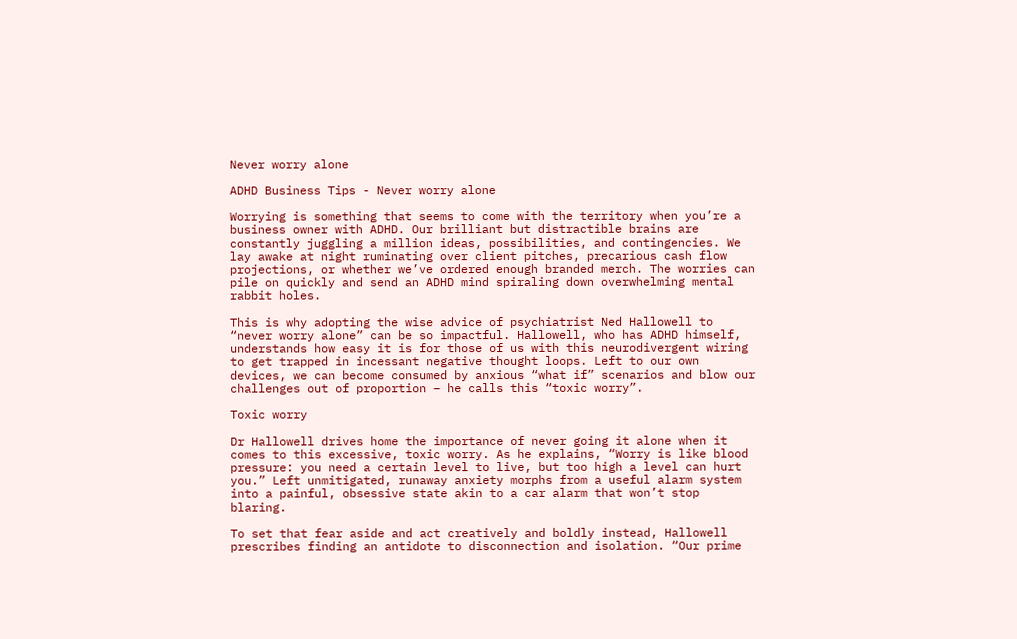Never worry alone

ADHD Business Tips - Never worry alone

Worrying is something that seems to come with the territory when you’re a business owner with ADHD. Our brilliant but distractible brains are constantly juggling a million ideas, possibilities, and contingencies. We lay awake at night ruminating over client pitches, precarious cash flow projections, or whether we’ve ordered enough branded merch. The worries can pile on quickly and send an ADHD mind spiraling down overwhelming mental rabbit holes.

This is why adopting the wise advice of psychiatrist Ned Hallowell to “never worry alone” can be so impactful. Hallowell, who has ADHD himself, understands how easy it is for those of us with this neurodivergent wiring to get trapped in incessant negative thought loops. Left to our own devices, we can become consumed by anxious “what if” scenarios and blow our challenges out of proportion – he calls this “toxic worry”.

Toxic worry

Dr Hallowell drives home the importance of never going it alone when it comes to this excessive, toxic worry. As he explains, “Worry is like blood pressure: you need a certain level to live, but too high a level can hurt you.” Left unmitigated, runaway anxiety morphs from a useful alarm system into a painful, obsessive state akin to a car alarm that won’t stop blaring.

To set that fear aside and act creatively and boldly instead, Hallowell prescribes finding an antidote to disconnection and isolation. “Our prime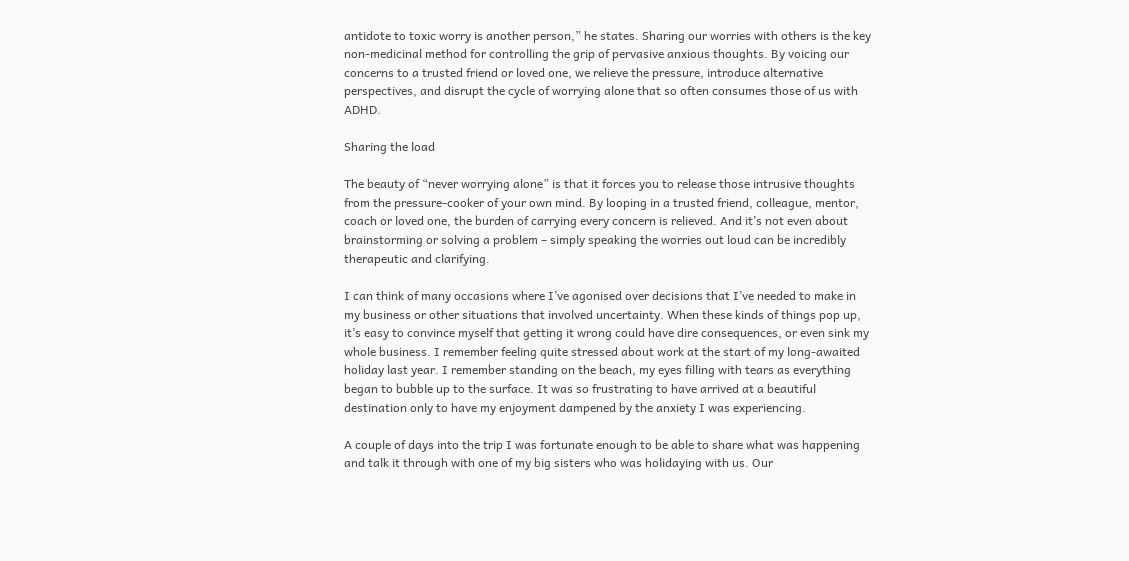antidote to toxic worry is another person,” he states. Sharing our worries with others is the key non-medicinal method for controlling the grip of pervasive anxious thoughts. By voicing our concerns to a trusted friend or loved one, we relieve the pressure, introduce alternative perspectives, and disrupt the cycle of worrying alone that so often consumes those of us with ADHD.

Sharing the load

The beauty of “never worrying alone” is that it forces you to release those intrusive thoughts from the pressure-cooker of your own mind. By looping in a trusted friend, colleague, mentor, coach or loved one, the burden of carrying every concern is relieved. And it’s not even about brainstorming or solving a problem – simply speaking the worries out loud can be incredibly therapeutic and clarifying.

I can think of many occasions where I’ve agonised over decisions that I’ve needed to make in my business or other situations that involved uncertainty. When these kinds of things pop up, it’s easy to convince myself that getting it wrong could have dire consequences, or even sink my whole business. I remember feeling quite stressed about work at the start of my long-awaited holiday last year. I remember standing on the beach, my eyes filling with tears as everything began to bubble up to the surface. It was so frustrating to have arrived at a beautiful destination only to have my enjoyment dampened by the anxiety I was experiencing.

A couple of days into the trip I was fortunate enough to be able to share what was happening and talk it through with one of my big sisters who was holidaying with us. Our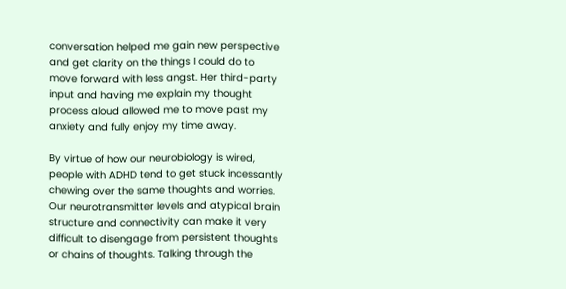conversation helped me gain new perspective and get clarity on the things I could do to move forward with less angst. Her third-party input and having me explain my thought process aloud allowed me to move past my anxiety and fully enjoy my time away.

By virtue of how our neurobiology is wired, people with ADHD tend to get stuck incessantly chewing over the same thoughts and worries. Our neurotransmitter levels and atypical brain structure and connectivity can make it very difficult to disengage from persistent thoughts or chains of thoughts. Talking through the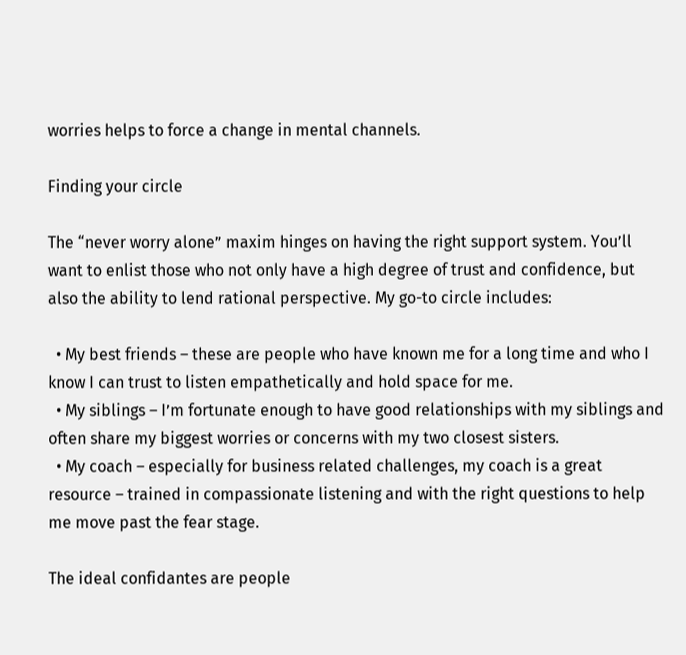worries helps to force a change in mental channels.

Finding your circle

The “never worry alone” maxim hinges on having the right support system. You’ll want to enlist those who not only have a high degree of trust and confidence, but also the ability to lend rational perspective. My go-to circle includes:

  • My best friends – these are people who have known me for a long time and who I know I can trust to listen empathetically and hold space for me.
  • My siblings – I’m fortunate enough to have good relationships with my siblings and often share my biggest worries or concerns with my two closest sisters.
  • My coach – especially for business related challenges, my coach is a great resource – trained in compassionate listening and with the right questions to help me move past the fear stage.

The ideal confidantes are people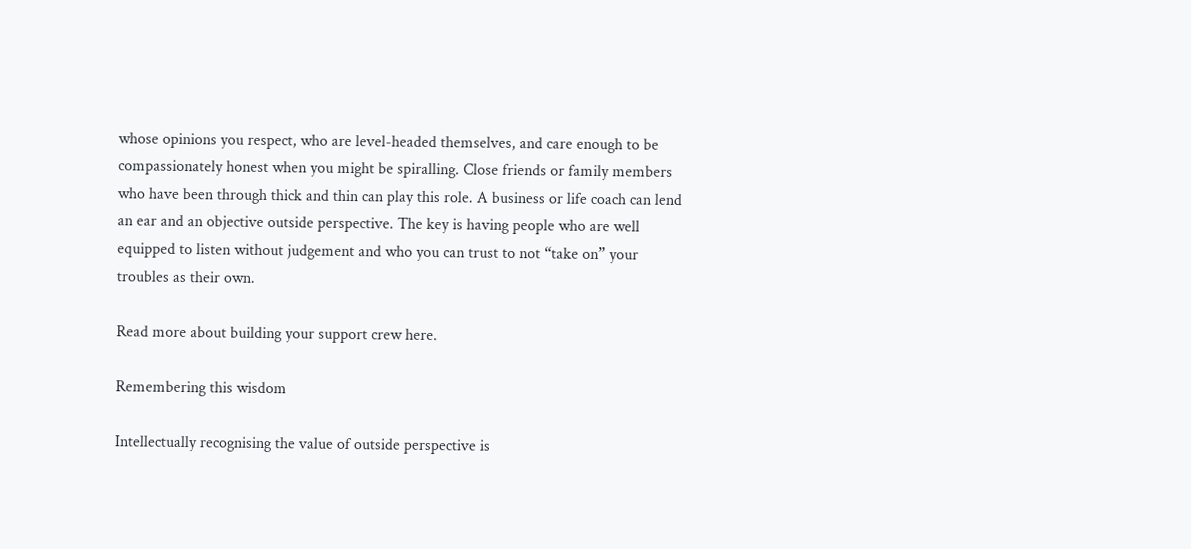whose opinions you respect, who are level-headed themselves, and care enough to be compassionately honest when you might be spiralling. Close friends or family members who have been through thick and thin can play this role. A business or life coach can lend an ear and an objective outside perspective. The key is having people who are well equipped to listen without judgement and who you can trust to not “take on” your troubles as their own.

Read more about building your support crew here.

Remembering this wisdom

Intellectually recognising the value of outside perspective is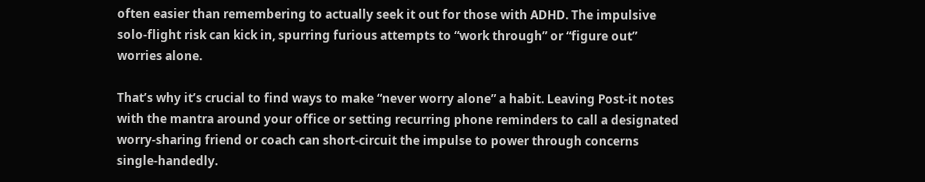often easier than remembering to actually seek it out for those with ADHD. The impulsive solo-flight risk can kick in, spurring furious attempts to “work through” or “figure out” worries alone.

That’s why it’s crucial to find ways to make “never worry alone” a habit. Leaving Post-it notes with the mantra around your office or setting recurring phone reminders to call a designated worry-sharing friend or coach can short-circuit the impulse to power through concerns single-handedly.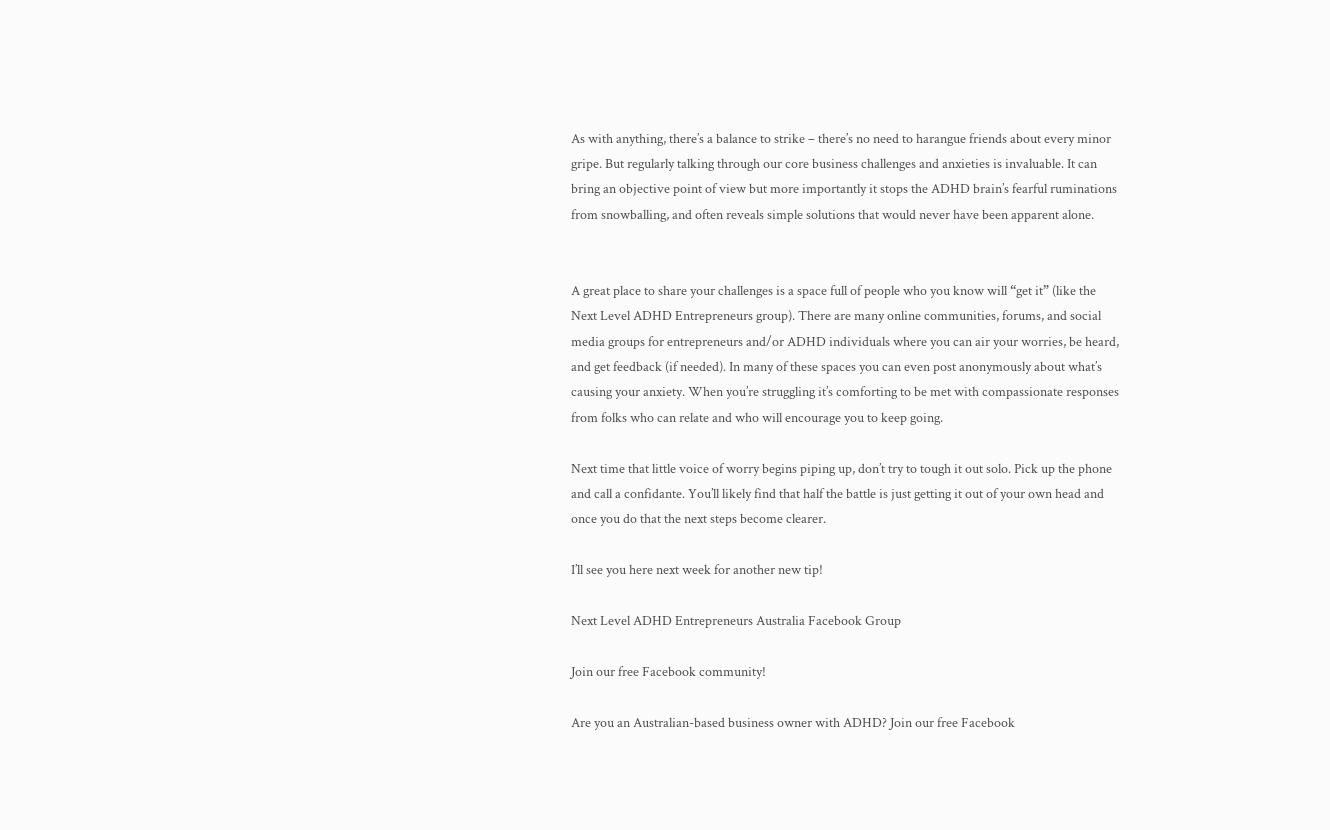As with anything, there’s a balance to strike – there’s no need to harangue friends about every minor gripe. But regularly talking through our core business challenges and anxieties is invaluable. It can bring an objective point of view but more importantly it stops the ADHD brain’s fearful ruminations from snowballing, and often reveals simple solutions that would never have been apparent alone.


A great place to share your challenges is a space full of people who you know will “get it” (like the Next Level ADHD Entrepreneurs group). There are many online communities, forums, and social media groups for entrepreneurs and/or ADHD individuals where you can air your worries, be heard, and get feedback (if needed). In many of these spaces you can even post anonymously about what’s causing your anxiety. When you’re struggling it’s comforting to be met with compassionate responses from folks who can relate and who will encourage you to keep going.

Next time that little voice of worry begins piping up, don’t try to tough it out solo. Pick up the phone and call a confidante. You’ll likely find that half the battle is just getting it out of your own head and once you do that the next steps become clearer.

I’ll see you here next week for another new tip!

Next Level ADHD Entrepreneurs Australia Facebook Group

Join our free Facebook community!

Are you an Australian-based business owner with ADHD? Join our free Facebook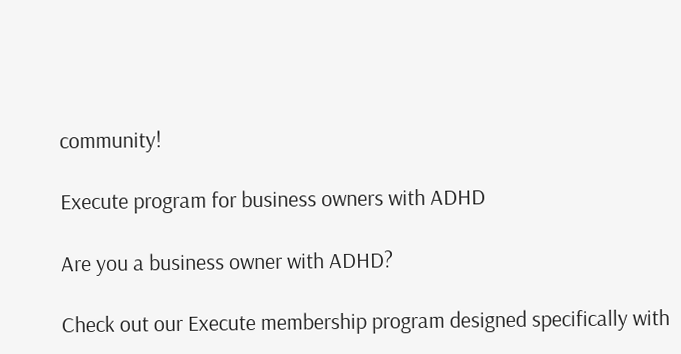community!

Execute program for business owners with ADHD

Are you a business owner with ADHD?

Check out our Execute membership program designed specifically with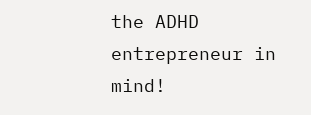the ADHD entrepreneur in mind!